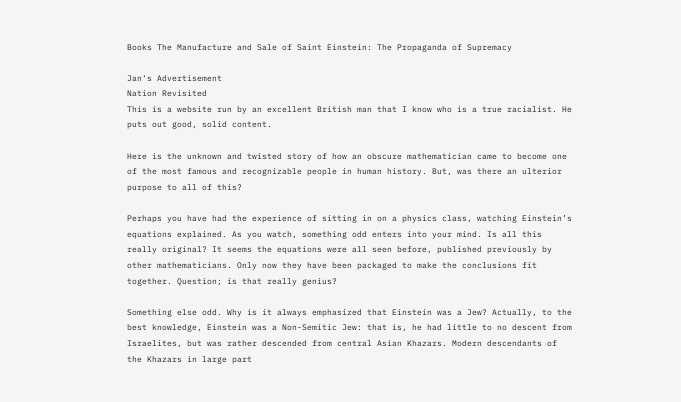Books The Manufacture and Sale of Saint Einstein: The Propaganda of Supremacy

Jan‘s Advertisement
Nation Revisited
This is a website run by an excellent British man that I know who is a true racialist. He puts out good, solid content.

Here is the unknown and twisted story of how an obscure mathematician came to become one of the most famous and recognizable people in human history. But, was there an ulterior purpose to all of this?

Perhaps you have had the experience of sitting in on a physics class, watching Einstein’s equations explained. As you watch, something odd enters into your mind. Is all this really original? It seems the equations were all seen before, published previously by other mathematicians. Only now they have been packaged to make the conclusions fit together. Question; is that really genius?

Something else odd. Why is it always emphasized that Einstein was a Jew? Actually, to the best knowledge, Einstein was a Non-Semitic Jew: that is, he had little to no descent from Israelites, but was rather descended from central Asian Khazars. Modern descendants of the Khazars in large part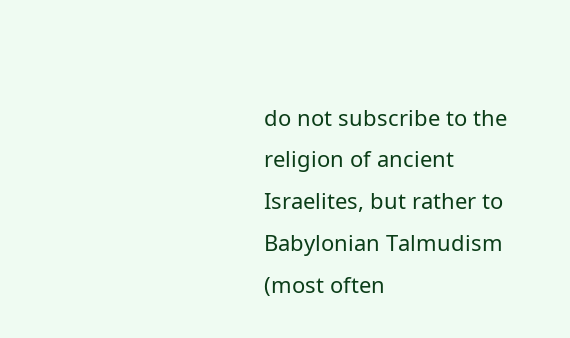do not subscribe to the religion of ancient Israelites, but rather to Babylonian Talmudism (most often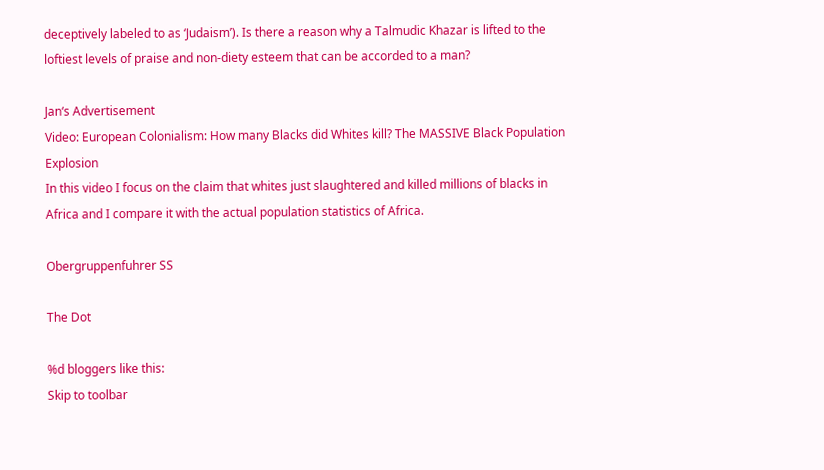deceptively labeled to as ‘Judaism’). Is there a reason why a Talmudic Khazar is lifted to the loftiest levels of praise and non-diety esteem that can be accorded to a man?

Jan‘s Advertisement
Video: European Colonialism: How many Blacks did Whites kill? The MASSIVE Black Population Explosion
In this video I focus on the claim that whites just slaughtered and killed millions of blacks in Africa and I compare it with the actual population statistics of Africa.

Obergruppenfuhrer SS

The Dot

%d bloggers like this:
Skip to toolbar